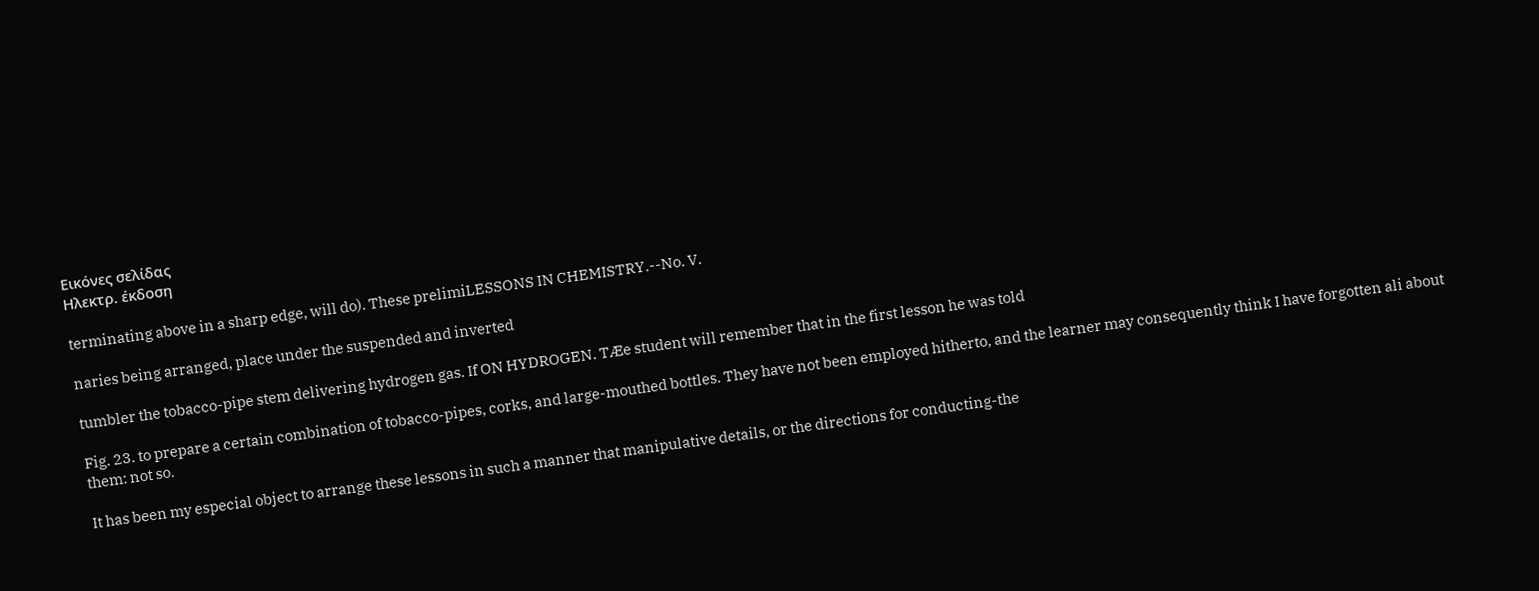Εικόνες σελίδας
Ηλεκτρ. έκδοση

terminating above in a sharp edge, will do). These prelimiLESSONS IN CHEMISTRY.--No. V.

naries being arranged, place under the suspended and inverted

tumbler the tobacco-pipe stem delivering hydrogen gas. If ON HYDROGEN. TÆe student will remember that in the first lesson he was told

Fig. 23. to prepare a certain combination of tobacco-pipes, corks, and large-mouthed bottles. They have not been employed hitherto, and the learner may consequently think I have forgotten ali about them: not so.

It has been my especial object to arrange these lessons in such a manner that manipulative details, or the directions for conducting-the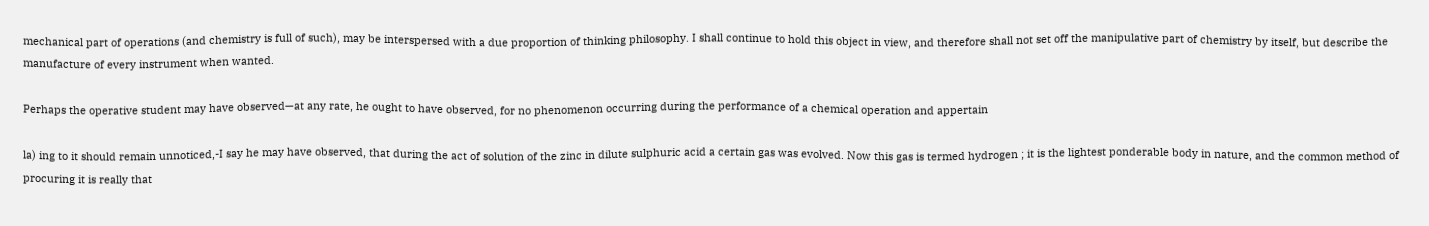mechanical part of operations (and chemistry is full of such), may be interspersed with a due proportion of thinking philosophy. I shall continue to hold this object in view, and therefore shall not set off the manipulative part of chemistry by itself, but describe the manufacture of every instrument when wanted.

Perhaps the operative student may have observed—at any rate, he ought to have observed, for no phenomenon occurring during the performance of a chemical operation and appertain

la) ing to it should remain unnoticed,-I say he may have observed, that during the act of solution of the zinc in dilute sulphuric acid a certain gas was evolved. Now this gas is termed hydrogen ; it is the lightest ponderable body in nature, and the common method of procuring it is really that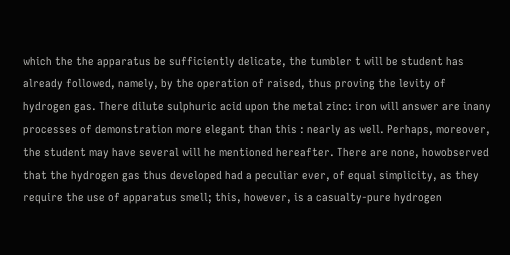which the the apparatus be sufficiently delicate, the tumbler t will be student has already followed, namely, by the operation of raised, thus proving the levity of hydrogen gas. There dilute sulphuric acid upon the metal zinc: iron will answer are inany processes of demonstration more elegant than this : nearly as well. Perhaps, moreover, the student may have several will he mentioned hereafter. There are none, howobserved that the hydrogen gas thus developed had a peculiar ever, of equal simplicity, as they require the use of apparatus smell; this, however, is a casualty-pure hydrogen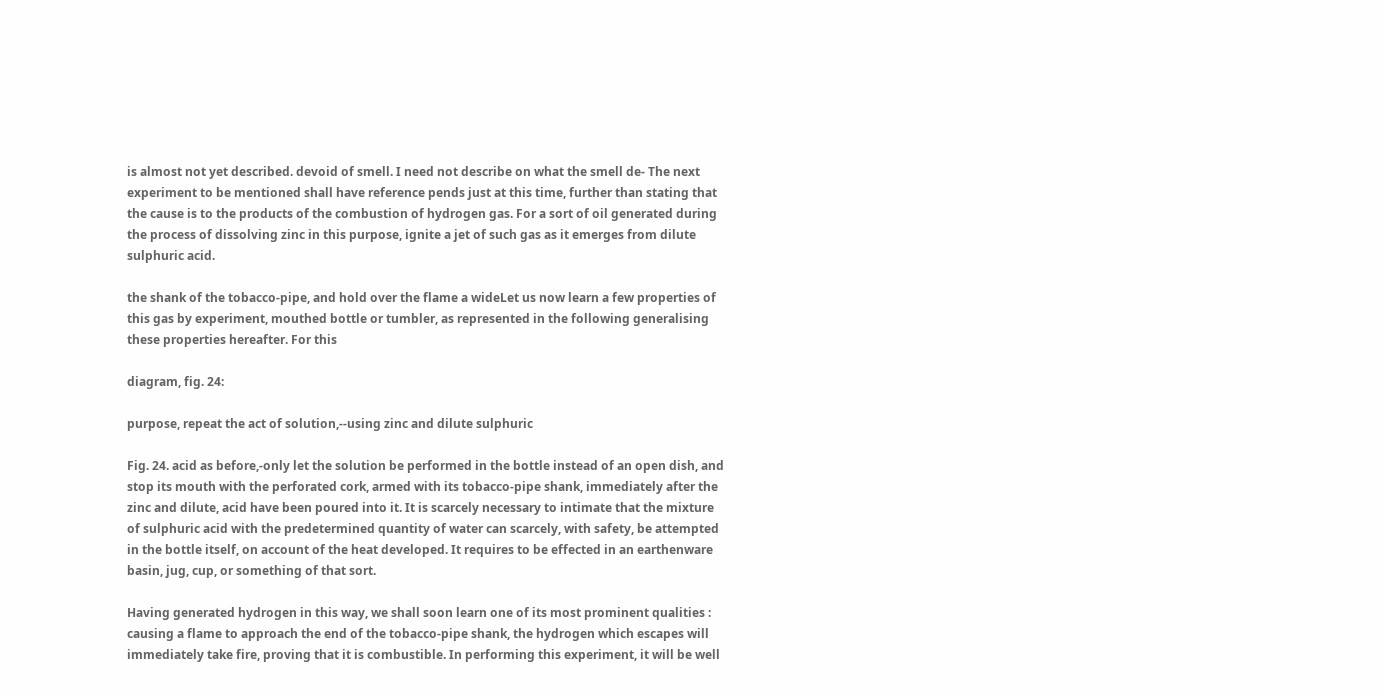is almost not yet described. devoid of smell. I need not describe on what the smell de- The next experiment to be mentioned shall have reference pends just at this time, further than stating that the cause is to the products of the combustion of hydrogen gas. For a sort of oil generated during the process of dissolving zinc in this purpose, ignite a jet of such gas as it emerges from dilute sulphuric acid.

the shank of the tobacco-pipe, and hold over the flame a wideLet us now learn a few properties of this gas by experiment, mouthed bottle or tumbler, as represented in the following generalising these properties hereafter. For this

diagram, fig. 24:

purpose, repeat the act of solution,--using zinc and dilute sulphuric

Fig. 24. acid as before,-only let the solution be performed in the bottle instead of an open dish, and stop its mouth with the perforated cork, armed with its tobacco-pipe shank, immediately after the zinc and dilute, acid have been poured into it. It is scarcely necessary to intimate that the mixture of sulphuric acid with the predetermined quantity of water can scarcely, with safety, be attempted in the bottle itself, on account of the heat developed. It requires to be effected in an earthenware basin, jug, cup, or something of that sort.

Having generated hydrogen in this way, we shall soon learn one of its most prominent qualities : causing a flame to approach the end of the tobacco-pipe shank, the hydrogen which escapes will immediately take fire, proving that it is combustible. In performing this experiment, it will be well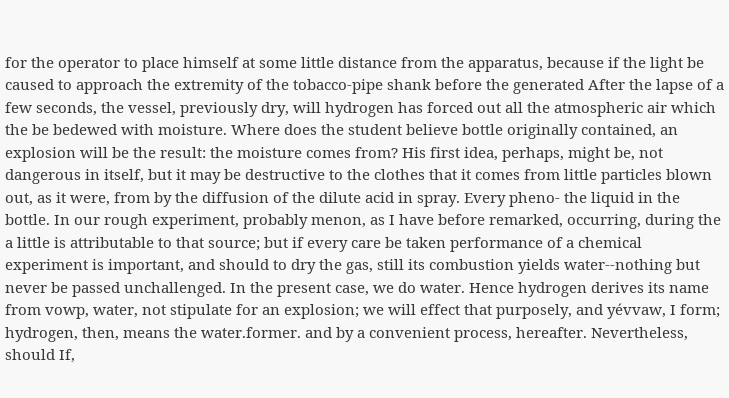for the operator to place himself at some little distance from the apparatus, because if the light be caused to approach the extremity of the tobacco-pipe shank before the generated After the lapse of a few seconds, the vessel, previously dry, will hydrogen has forced out all the atmospheric air which the be bedewed with moisture. Where does the student believe bottle originally contained, an explosion will be the result: the moisture comes from? His first idea, perhaps, might be, not dangerous in itself, but it may be destructive to the clothes that it comes from little particles blown out, as it were, from by the diffusion of the dilute acid in spray. Every pheno- the liquid in the bottle. In our rough experiment, probably menon, as I have before remarked, occurring, during the a little is attributable to that source; but if every care be taken performance of a chemical experiment is important, and should to dry the gas, still its combustion yields water--nothing but never be passed unchallenged. In the present case, we do water. Hence hydrogen derives its name from vowp, water, not stipulate for an explosion; we will effect that purposely, and yévvaw, I form; hydrogen, then, means the water.former. and by a convenient process, hereafter. Nevertheless, should If,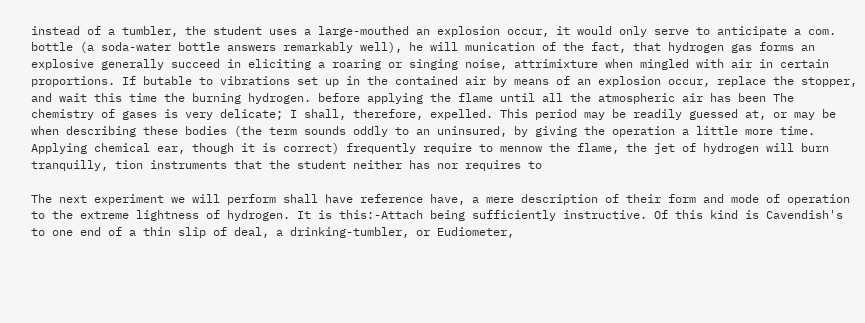instead of a tumbler, the student uses a large-mouthed an explosion occur, it would only serve to anticipate a com. bottle (a soda-water bottle answers remarkably well), he will munication of the fact, that hydrogen gas forms an explosive generally succeed in eliciting a roaring or singing noise, attrimixture when mingled with air in certain proportions. If butable to vibrations set up in the contained air by means of an explosion occur, replace the stopper, and wait this time the burning hydrogen. before applying the flame until all the atmospheric air has been The chemistry of gases is very delicate; I shall, therefore, expelled. This period may be readily guessed at, or may be when describing these bodies (the term sounds oddly to an uninsured, by giving the operation a little more time. Applying chemical ear, though it is correct) frequently require to mennow the flame, the jet of hydrogen will burn tranquilly, tion instruments that the student neither has nor requires to

The next experiment we will perform shall have reference have, a mere description of their form and mode of operation to the extreme lightness of hydrogen. It is this:-Attach being sufficiently instructive. Of this kind is Cavendish's to one end of a thin slip of deal, a drinking-tumbler, or Eudiometer,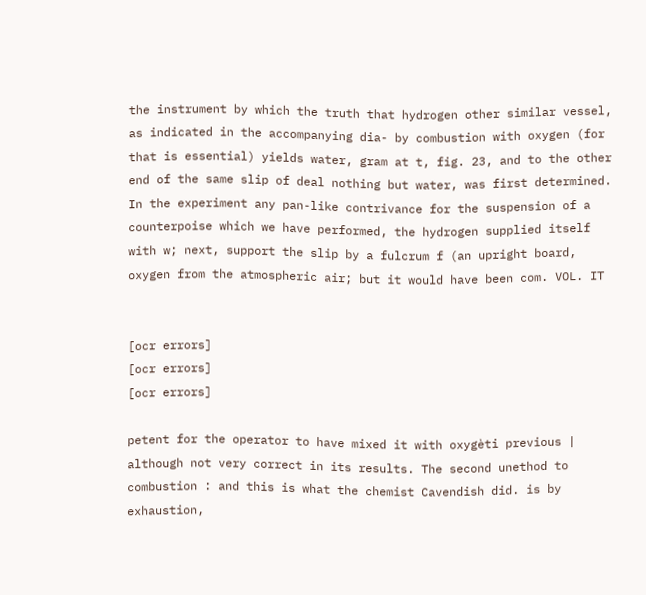the instrument by which the truth that hydrogen other similar vessel, as indicated in the accompanying dia- by combustion with oxygen (for that is essential) yields water, gram at t, fig. 23, and to the other end of the same slip of deal nothing but water, was first determined. In the experiment any pan-like contrivance for the suspension of a counterpoise which we have performed, the hydrogen supplied itself with w; next, support the slip by a fulcrum f (an upright board, oxygen from the atmospheric air; but it would have been com. VOL. IT


[ocr errors]
[ocr errors]
[ocr errors]

petent for the operator to have mixed it with oxygèti previous | although not very correct in its results. The second unethod to combustion : and this is what the chemist Cavendish did. is by exhaustion,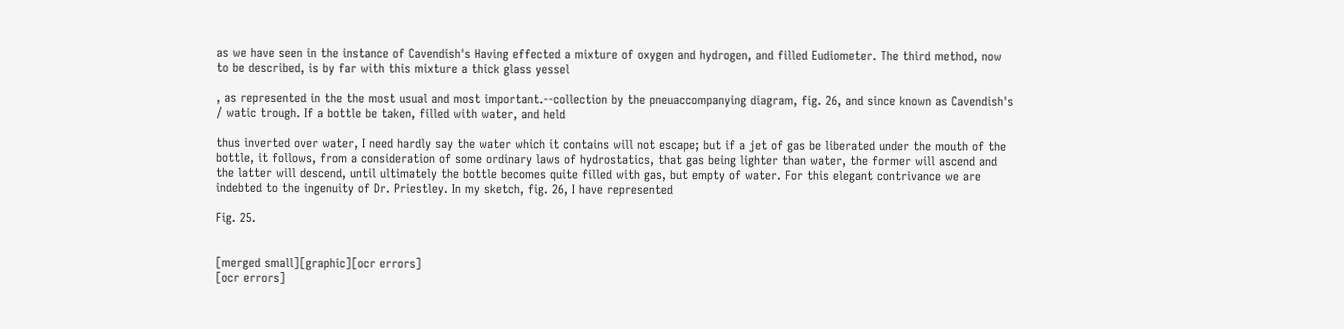as we have seen in the instance of Cavendish's Having effected a mixture of oxygen and hydrogen, and filled Eudiometer. The third method, now to be described, is by far with this mixture a thick glass yessel

, as represented in the the most usual and most important.--collection by the pneuaccompanying diagram, fig. 26, and since known as Cavendish's / watic trough. If a bottle be taken, filled with water, and held

thus inverted over water, I need hardly say the water which it contains will not escape; but if a jet of gas be liberated under the mouth of the bottle, it follows, from a consideration of some ordinary laws of hydrostatics, that gas being lighter than water, the former will ascend and the latter will descend, until ultimately the bottle becomes quite filled with gas, but empty of water. For this elegant contrivance we are indebted to the ingenuity of Dr. Priestley. In my sketch, fig. 26, I have represented

Fig. 25.


[merged small][graphic][ocr errors]
[ocr errors]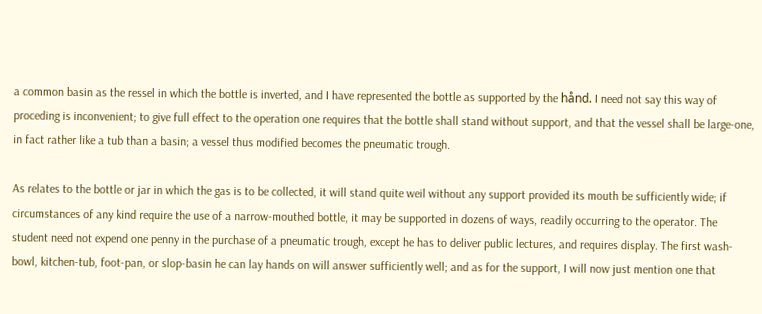a common basin as the ressel in which the bottle is inverted, and I have represented the bottle as supported by the hånd. I need not say this way of proceding is inconvenient; to give full effect to the operation one requires that the bottle shall stand without support, and that the vessel shall be large-one, in fact rather like a tub than a basin; a vessel thus modified becomes the pneumatic trough.

As relates to the bottle or jar in which the gas is to be collected, it will stand quite weil without any support provided its mouth be sufficiently wide; if circumstances of any kind require the use of a narrow-mouthed bottle, it may be supported in dozens of ways, readily occurring to the operator. The student need not expend one penny in the purchase of a pneumatic trough, except he has to deliver public lectures, and requires display. The first wash-bowl, kitchen-tub, foot-pan, or slop-basin he can lay hands on will answer sufficiently well; and as for the support, I will now just mention one that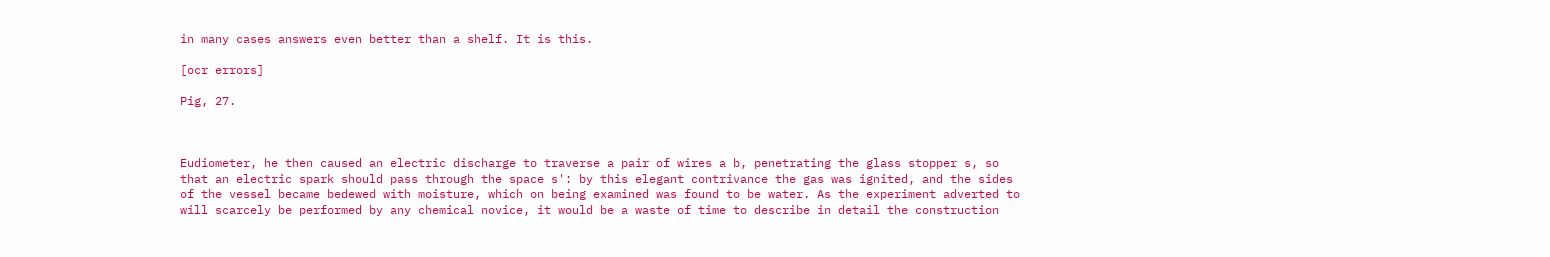in many cases answers even better than a shelf. It is this.

[ocr errors]

Pig, 27.



Eudiometer, he then caused an electric discharge to traverse a pair of wires a b, penetrating the glass stopper s, so that an electric spark should pass through the space s': by this elegant contrivance the gas was ignited, and the sides of the vessel became bedewed with moisture, which on being examined was found to be water. As the experiment adverted to will scarcely be performed by any chemical novice, it would be a waste of time to describe in detail the construction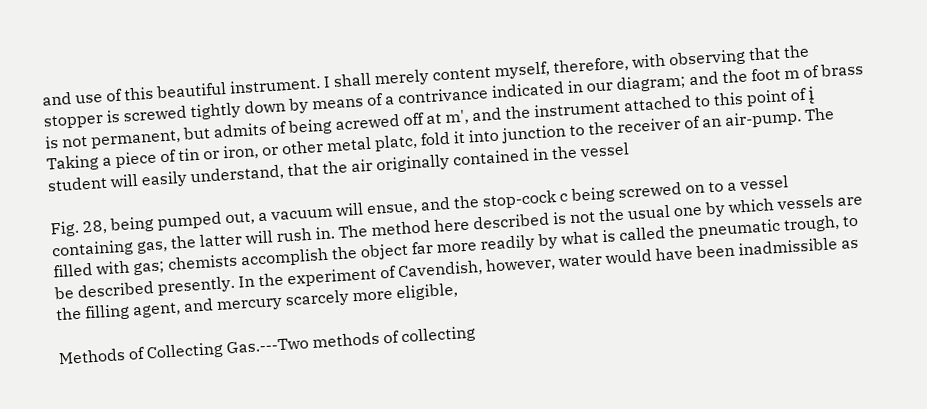and use of this beautiful instrument. I shall merely content myself, therefore, with observing that the stopper is screwed tightly down by means of a contrivance indicated in our diagram; and the foot m of brass is not permanent, but admits of being acrewed off at m', and the instrument attached to this point of į Taking a piece of tin or iron, or other metal platc, fold it into junction to the receiver of an air-pump. The student will easily understand, that the air originally contained in the vessel

Fig. 28, being pumped out, a vacuum will ensue, and the stop-cock c being screwed on to a vessel containing gas, the latter will rush in. The method here described is not the usual one by which vessels are filled with gas; chemists accomplish the object far more readily by what is called the pneumatic trough, to be described presently. In the experiment of Cavendish, however, water would have been inadmissible as the filling agent, and mercury scarcely more eligible,

Methods of Collecting Gas.---Two methods of collecting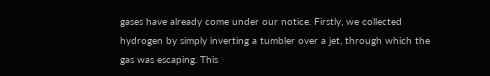gases have already come under our notice. Firstly, we collected hydrogen by simply inverting a tumbler over a jet, through which the gas was escaping. This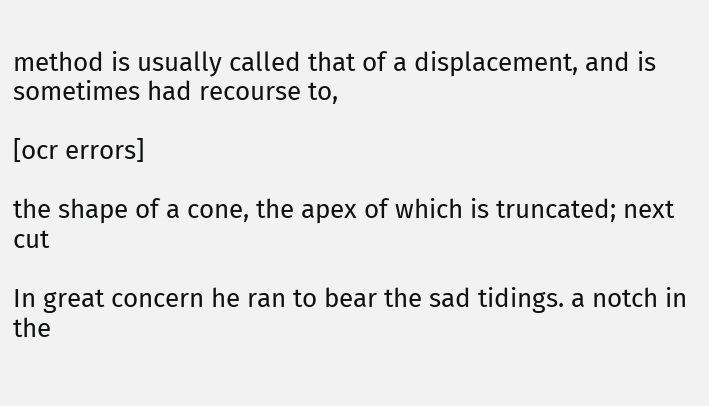method is usually called that of a displacement, and is sometimes had recourse to,

[ocr errors]

the shape of a cone, the apex of which is truncated; next cut

In great concern he ran to bear the sad tidings. a notch in the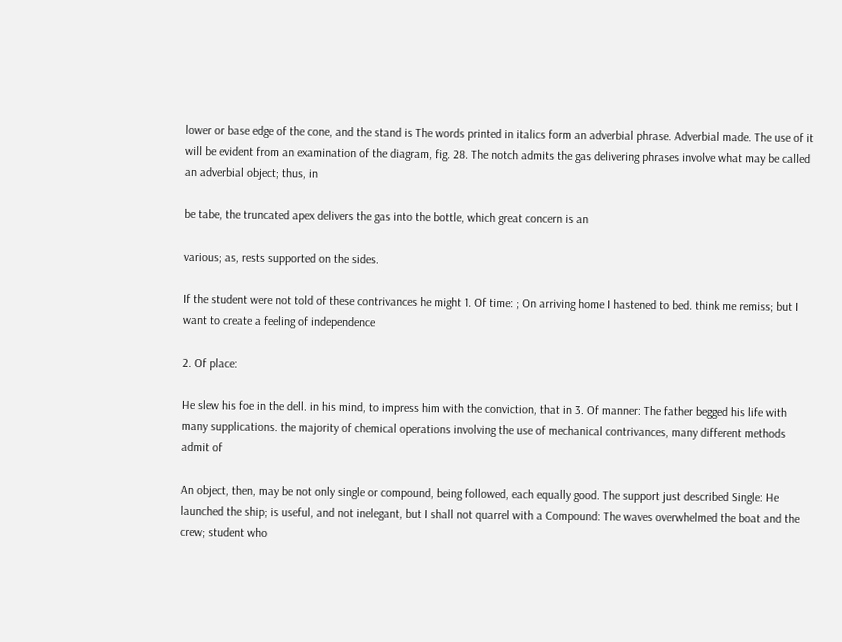lower or base edge of the cone, and the stand is The words printed in italics form an adverbial phrase. Adverbial made. The use of it will be evident from an examination of the diagram, fig. 28. The notch admits the gas delivering phrases involve what may be called an adverbial object; thus, in

be tabe, the truncated apex delivers the gas into the bottle, which great concern is an

various; as, rests supported on the sides.

If the student were not told of these contrivances he might 1. Of time: ; On arriving home I hastened to bed. think me remiss; but I want to create a feeling of independence

2. Of place:

He slew his foe in the dell. in his mind, to impress him with the conviction, that in 3. Of manner: The father begged his life with many supplications. the majority of chemical operations involving the use of mechanical contrivances, many different methods admit of

An object, then, may be not only single or compound, being followed, each equally good. The support just described Single: He launched the ship; is useful, and not inelegant, but I shall not quarrel with a Compound: The waves overwhelmed the boat and the crew; student who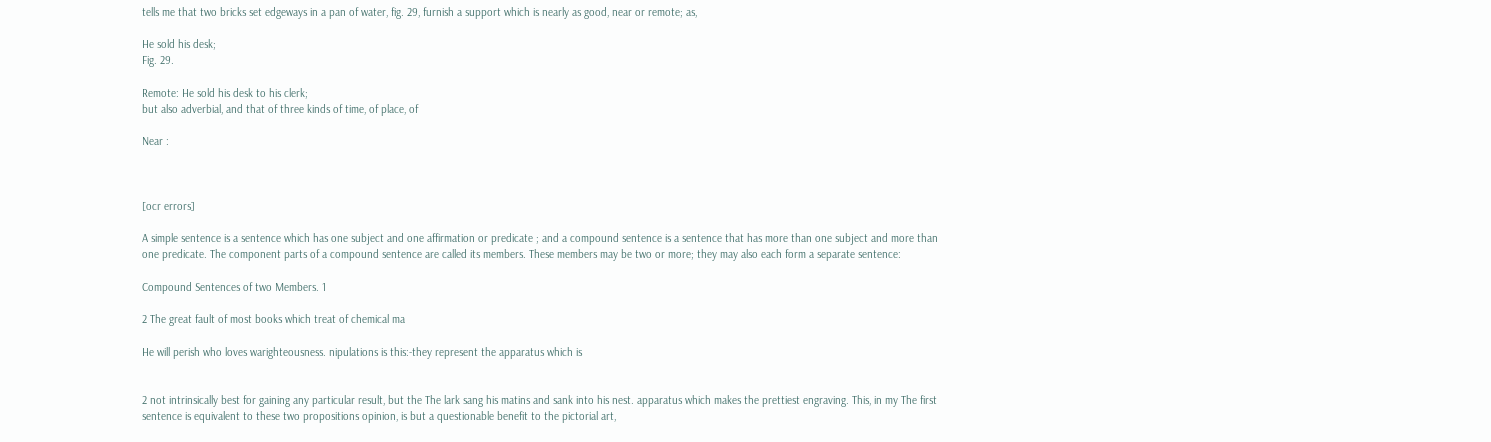tells me that two bricks set edgeways in a pan of water, fig. 29, furnish a support which is nearly as good, near or remote; as,

He sold his desk;
Fig. 29.

Remote: He sold his desk to his clerk;
but also adverbial, and that of three kinds of time, of place, of

Near :



[ocr errors]

A simple sentence is a sentence which has one subject and one affirmation or predicate ; and a compound sentence is a sentence that has more than one subject and more than one predicate. The component parts of a compound sentence are called its members. These members may be two or more; they may also each form a separate sentence:

Compound Sentences of two Members. 1

2 The great fault of most books which treat of chemical ma

He will perish who loves warighteousness. nipulations is this:-they represent the apparatus which is


2 not intrinsically best for gaining any particular result, but the The lark sang his matins and sank into his nest. apparatus which makes the prettiest engraving. This, in my The first sentence is equivalent to these two propositions opinion, is but a questionable benefit to the pictorial art,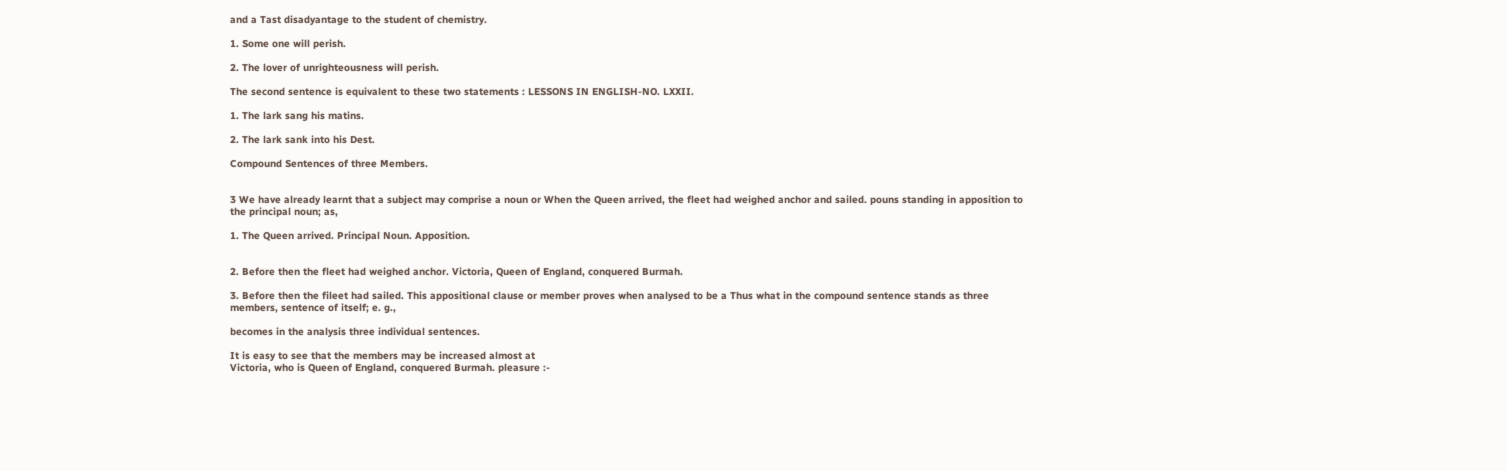and a Tast disadyantage to the student of chemistry.

1. Some one will perish.

2. The lover of unrighteousness will perish.

The second sentence is equivalent to these two statements : LESSONS IN ENGLISH-NO. LXXII.

1. The lark sang his matins.

2. The lark sank into his Dest.

Compound Sentences of three Members.


3 We have already learnt that a subject may comprise a noun or When the Queen arrived, the fleet had weighed anchor and sailed. pouns standing in apposition to the principal noun; as,

1. The Queen arrived. Principal Noun. Apposition.


2. Before then the fleet had weighed anchor. Victoria, Queen of England, conquered Burmah.

3. Before then the fileet had sailed. This appositional clause or member proves when analysed to be a Thus what in the compound sentence stands as three members, sentence of itself; e. g.,

becomes in the analysis three individual sentences.

It is easy to see that the members may be increased almost at
Victoria, who is Queen of England, conquered Burmah. pleasure :-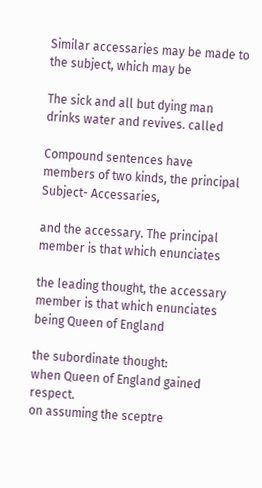Similar accessaries may be made to the subject, which may be

The sick and all but dying man drinks water and revives. called

Compound sentences have members of two kinds, the principal Subject- Accessaries,

and the accessary. The principal member is that which enunciates

the leading thought, the accessary member is that which enunciates being Queen of England

the subordinate thought:
when Queen of England gained respect.
on assuming the sceptre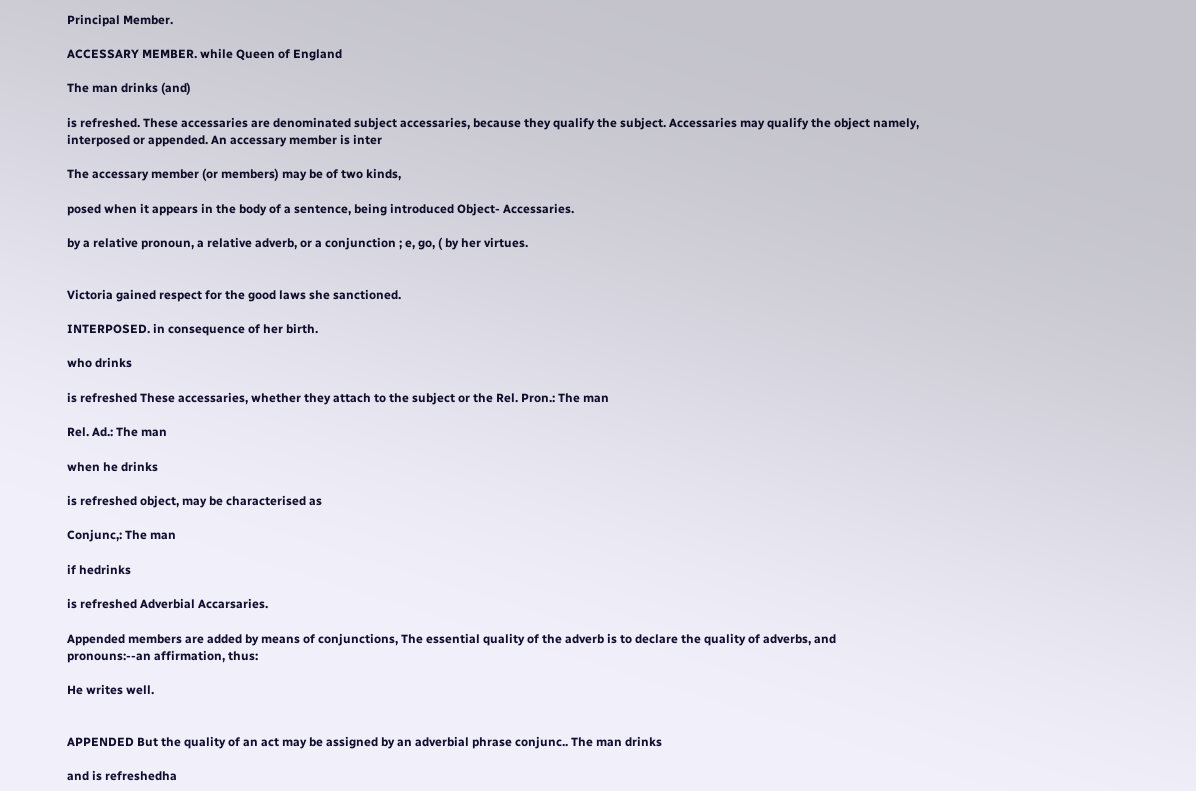Principal Member.

ACCESSARY MEMBER. while Queen of England

The man drinks (and)

is refreshed. These accessaries are denominated subject accessaries, because they qualify the subject. Accessaries may qualify the object namely, interposed or appended. An accessary member is inter

The accessary member (or members) may be of two kinds,

posed when it appears in the body of a sentence, being introduced Object- Accessaries.

by a relative pronoun, a relative adverb, or a conjunction ; e, go, ( by her virtues.


Victoria gained respect for the good laws she sanctioned.

INTERPOSED. in consequence of her birth.

who drinks

is refreshed These accessaries, whether they attach to the subject or the Rel. Pron.: The man

Rel. Ad.: The man

when he drinks

is refreshed object, may be characterised as

Conjunc,: The man

if hedrinks

is refreshed Adverbial Accarsaries.

Appended members are added by means of conjunctions, The essential quality of the adverb is to declare the quality of adverbs, and pronouns:--an affirmation, thus:

He writes well.


APPENDED But the quality of an act may be assigned by an adverbial phrase conjunc.. The man drinks

and is refreshedha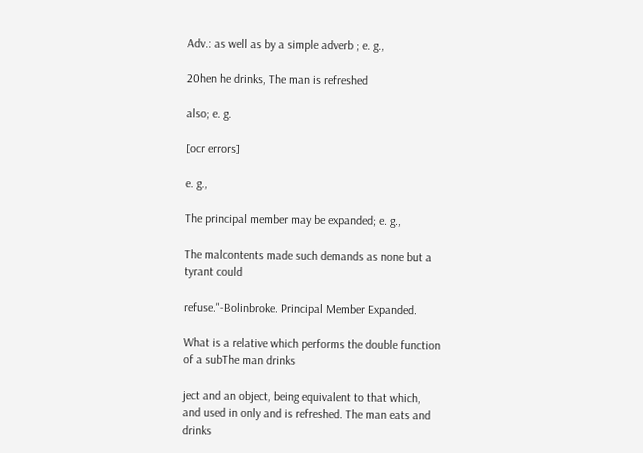Adv.: as well as by a simple adverb ; e. g.,

20hen he drinks, The man is refreshed

also; e. g.

[ocr errors]

e. g.,

The principal member may be expanded; e. g.,

The malcontents made such demands as none but a tyrant could

refuse."-Bolinbroke. Principal Member Expanded.

What is a relative which performs the double function of a subThe man drinks

ject and an object, being equivalent to that which, and used in only and is refreshed. The man eats and drinks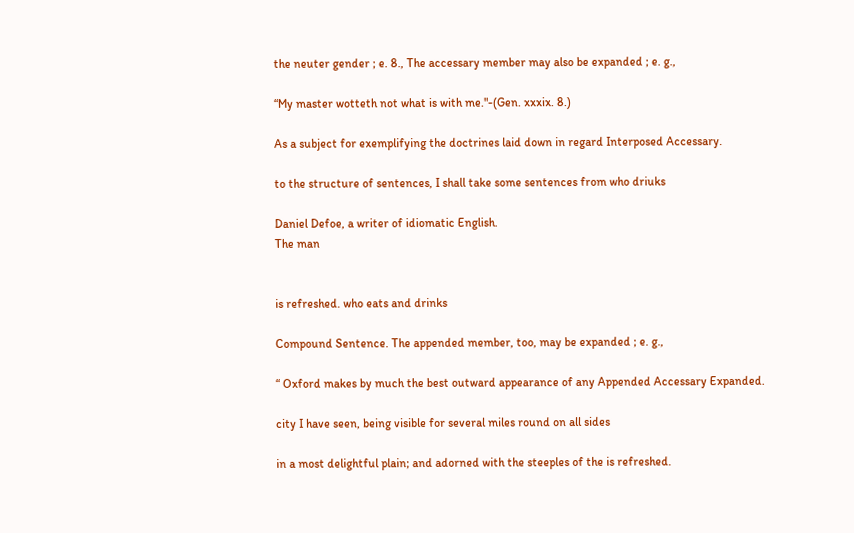the neuter gender ; e. 8., The accessary member may also be expanded ; e. g.,

“My master wotteth not what is with me."-(Gen. xxxix. 8.)

As a subject for exemplifying the doctrines laid down in regard Interposed Accessary.

to the structure of sentences, I shall take some sentences from who driuks

Daniel Defoe, a writer of idiomatic English.
The man


is refreshed. who eats and drinks

Compound Sentence. The appended member, too, may be expanded ; e. g.,

“ Oxford makes by much the best outward appearance of any Appended Accessary Expanded.

city I have seen, being visible for several miles round on all sides

in a most delightful plain; and adorned with the steeples of the is refreshed.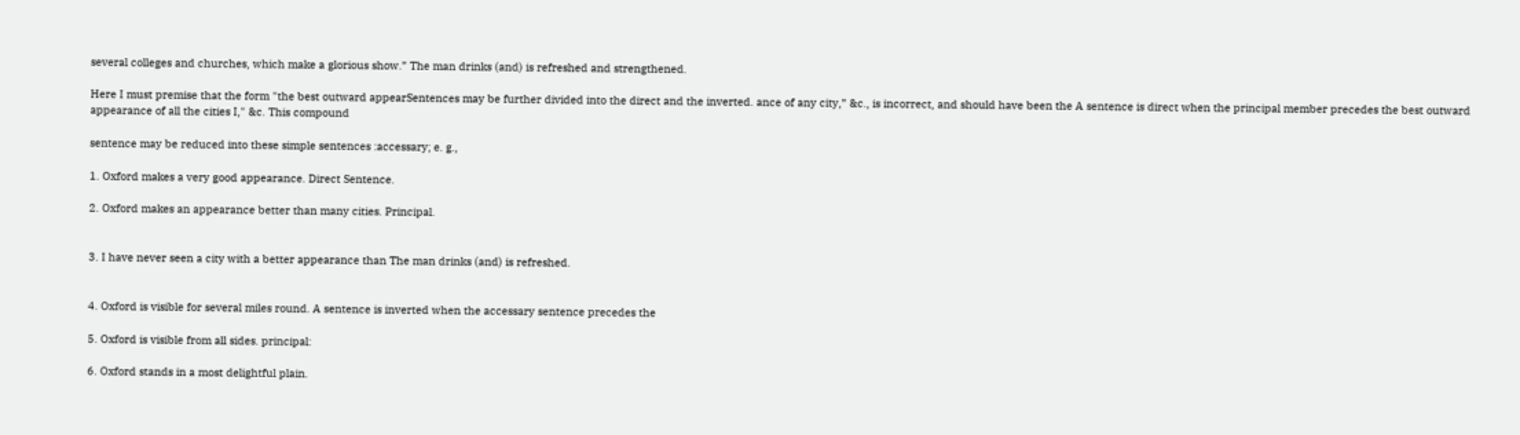several colleges and churches, which make a glorious show.” The man drinks (and) is refreshed and strengthened.

Here I must premise that the form "the best outward appearSentences may be further divided into the direct and the inverted. ance of any city,” &c., is incorrect, and should have been the A sentence is direct when the principal member precedes the best outward appearance of all the cities I," &c. This compound

sentence may be reduced into these simple sentences :accessary; e. g.,

1. Oxford makes a very good appearance. Direct Sentence.

2. Oxford makes an appearance better than many cities. Principal.


3. I have never seen a city with a better appearance than The man drinks (and) is refreshed.


4. Oxford is visible for several miles round. A sentence is inverted when the accessary sentence precedes the

5. Oxford is visible from all sides. principal:

6. Oxford stands in a most delightful plain.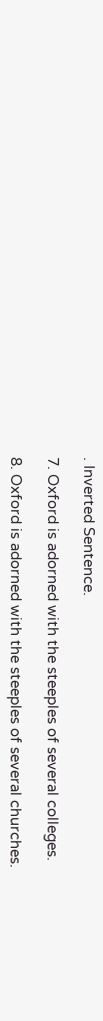. Inverted Sentence.

7. Oxford is adorned with the steeples of several colleges.

8. Oxford is adorned with the steeples of several churches.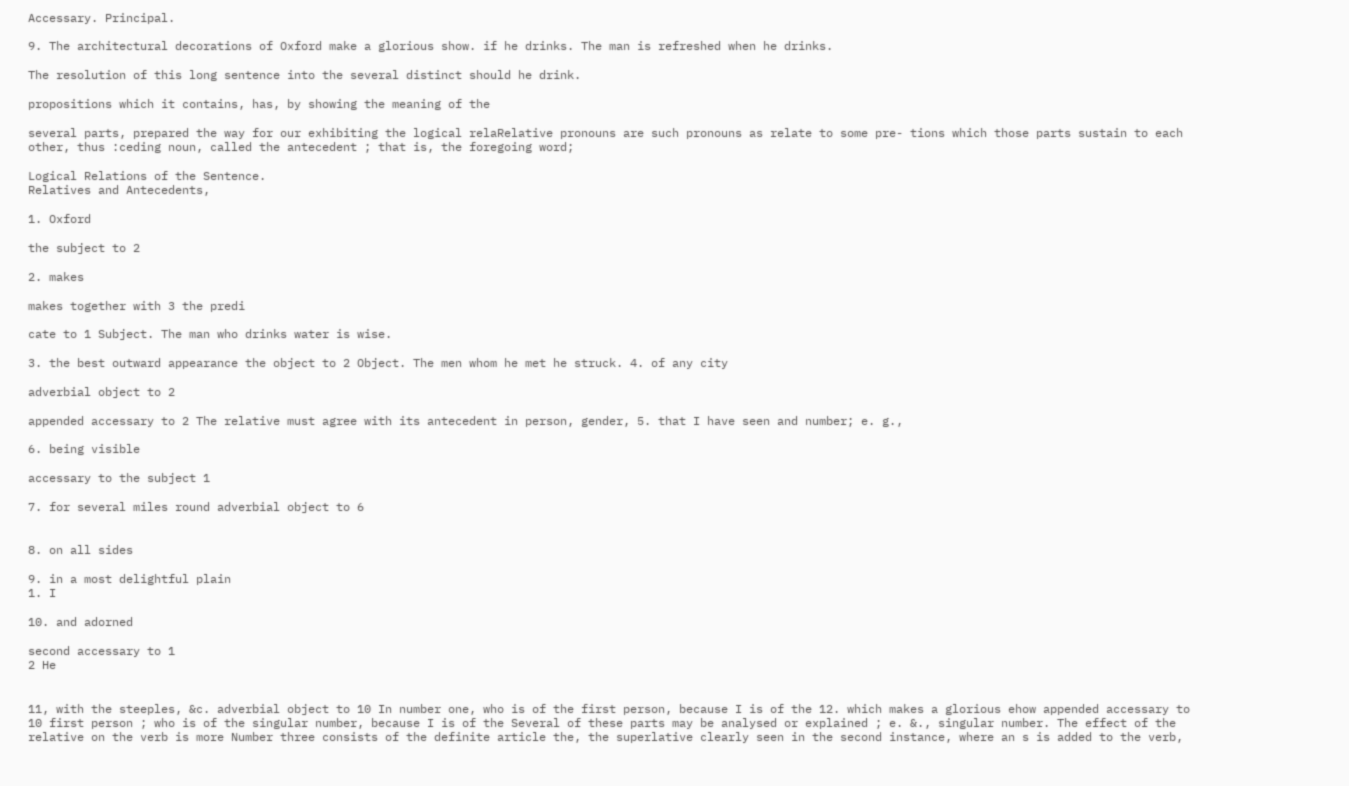Accessary. Principal.

9. The architectural decorations of Oxford make a glorious show. if he drinks. The man is refreshed when he drinks.

The resolution of this long sentence into the several distinct should he drink.

propositions which it contains, has, by showing the meaning of the

several parts, prepared the way for our exhibiting the logical relaRelative pronouns are such pronouns as relate to some pre- tions which those parts sustain to each other, thus :ceding noun, called the antecedent ; that is, the foregoing word;

Logical Relations of the Sentence.
Relatives and Antecedents,

1. Oxford

the subject to 2

2. makes

makes together with 3 the predi

cate to 1 Subject. The man who drinks water is wise.

3. the best outward appearance the object to 2 Object. The men whom he met he struck. 4. of any city

adverbial object to 2

appended accessary to 2 The relative must agree with its antecedent in person, gender, 5. that I have seen and number; e. g.,

6. being visible

accessary to the subject 1

7. for several miles round adverbial object to 6


8. on all sides

9. in a most delightful plain
1. I

10. and adorned

second accessary to 1
2 He


11, with the steeples, &c. adverbial object to 10 In number one, who is of the first person, because I is of the 12. which makes a glorious ehow appended accessary to 10 first person ; who is of the singular number, because I is of the Several of these parts may be analysed or explained ; e. &., singular number. The effect of the relative on the verb is more Number three consists of the definite article the, the superlative clearly seen in the second instance, where an s is added to the verb,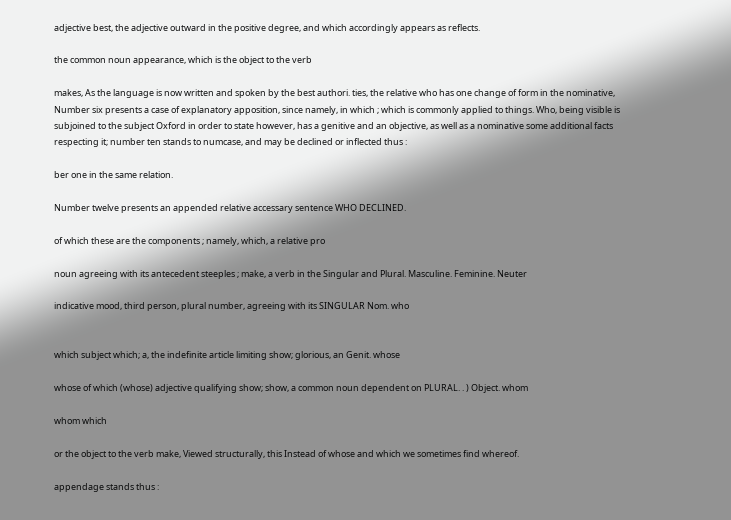adjective best, the adjective outward in the positive degree, and which accordingly appears as reflects.

the common noun appearance, which is the object to the verb

makes, As the language is now written and spoken by the best authori. ties, the relative who has one change of form in the nominative, Number six presents a case of explanatory apposition, since namely, in which ; which is commonly applied to things. Who, being visible is subjoined to the subject Oxford in order to state however, has a genitive and an objective, as well as a nominative some additional facts respecting it; number ten stands to numcase, and may be declined or inflected thus :

ber one in the same relation.

Number twelve presents an appended relative accessary sentence WHO DECLINED.

of which these are the components ; namely, which, a relative pro

noun agreeing with its antecedent steeples ; make, a verb in the Singular and Plural. Masculine. Feminine. Neuter

indicative mood, third person, plural number, agreeing with its SINGULAR Nom. who


which subject which; a, the indefinite article limiting show; glorious, an Genit. whose

whose of which (whose) adjective qualifying show; show, a common noun dependent on PLURAL. . ) Object. whom

whom which

or the object to the verb make, Viewed structurally, this Instead of whose and which we sometimes find whereof.

appendage stands thus :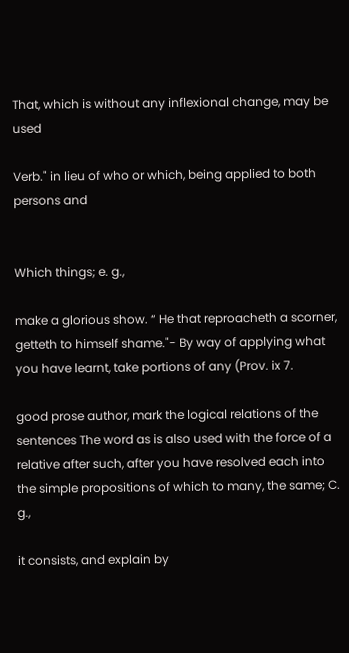That, which is without any inflexional change, may be used

Verb." in lieu of who or which, being applied to both persons and


Which things; e. g.,

make a glorious show. “ He that reproacheth a scorner, getteth to himself shame."- By way of applying what you have learnt, take portions of any (Prov. ix 7.

good prose author, mark the logical relations of the sentences The word as is also used with the force of a relative after such, after you have resolved each into the simple propositions of which to many, the same; C. g.,

it consists, and explain by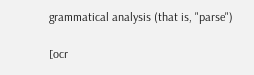grammatical analysis (that is, "parse")

[ocr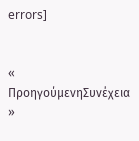errors]


« ΠροηγούμενηΣυνέχεια »